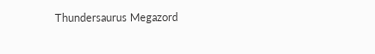Thundersaurus Megazord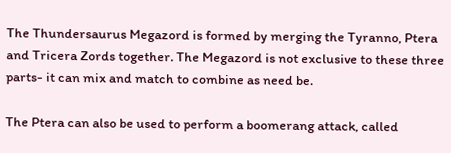The Thundersaurus Megazord is formed by merging the Tyranno, Ptera and Tricera Zords together. The Megazord is not exclusive to these three parts- it can mix and match to combine as need be.

The Ptera can also be used to perform a boomerang attack, called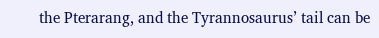the Pterarang, and the Tyrannosaurus’ tail can be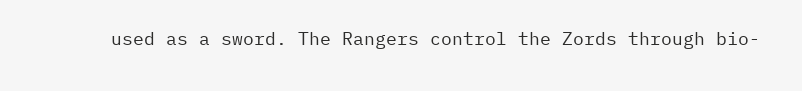used as a sword. The Rangers control the Zords through bio-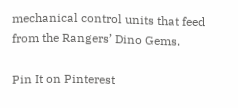mechanical control units that feed from the Rangers’ Dino Gems.

Pin It on Pinterest